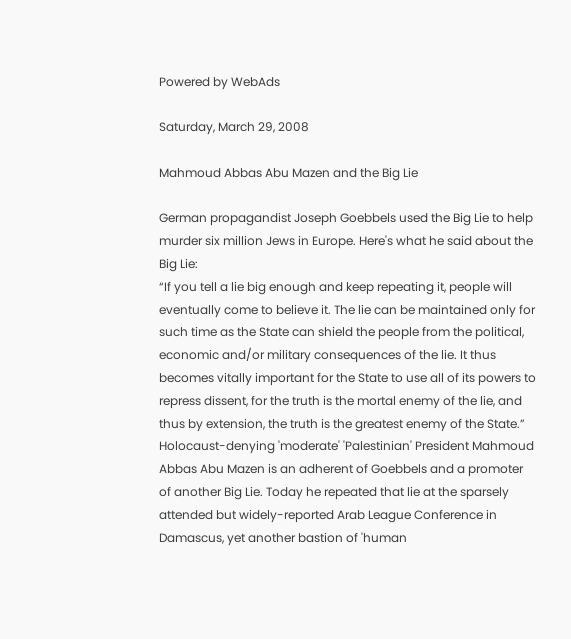Powered by WebAds

Saturday, March 29, 2008

Mahmoud Abbas Abu Mazen and the Big Lie

German propagandist Joseph Goebbels used the Big Lie to help murder six million Jews in Europe. Here's what he said about the Big Lie:
“If you tell a lie big enough and keep repeating it, people will eventually come to believe it. The lie can be maintained only for such time as the State can shield the people from the political, economic and/or military consequences of the lie. It thus becomes vitally important for the State to use all of its powers to repress dissent, for the truth is the mortal enemy of the lie, and thus by extension, the truth is the greatest enemy of the State.”
Holocaust-denying 'moderate' 'Palestinian' President Mahmoud Abbas Abu Mazen is an adherent of Goebbels and a promoter of another Big Lie. Today he repeated that lie at the sparsely attended but widely-reported Arab League Conference in Damascus, yet another bastion of 'human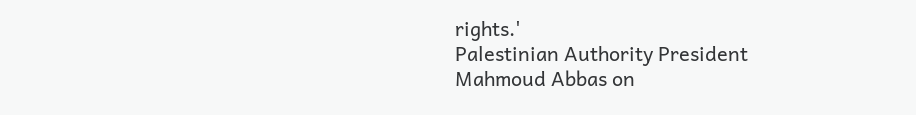rights.'
Palestinian Authority President Mahmoud Abbas on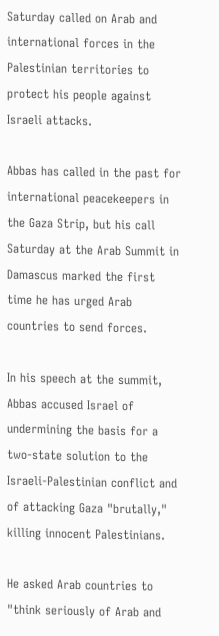Saturday called on Arab and international forces in the Palestinian territories to protect his people against Israeli attacks.

Abbas has called in the past for international peacekeepers in the Gaza Strip, but his call Saturday at the Arab Summit in Damascus marked the first time he has urged Arab countries to send forces.

In his speech at the summit, Abbas accused Israel of undermining the basis for a two-state solution to the Israeli-Palestinian conflict and of attacking Gaza "brutally," killing innocent Palestinians.

He asked Arab countries to "think seriously of Arab and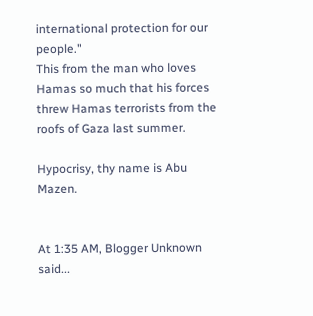international protection for our people."
This from the man who loves Hamas so much that his forces threw Hamas terrorists from the roofs of Gaza last summer.

Hypocrisy, thy name is Abu Mazen.


At 1:35 AM, Blogger Unknown said...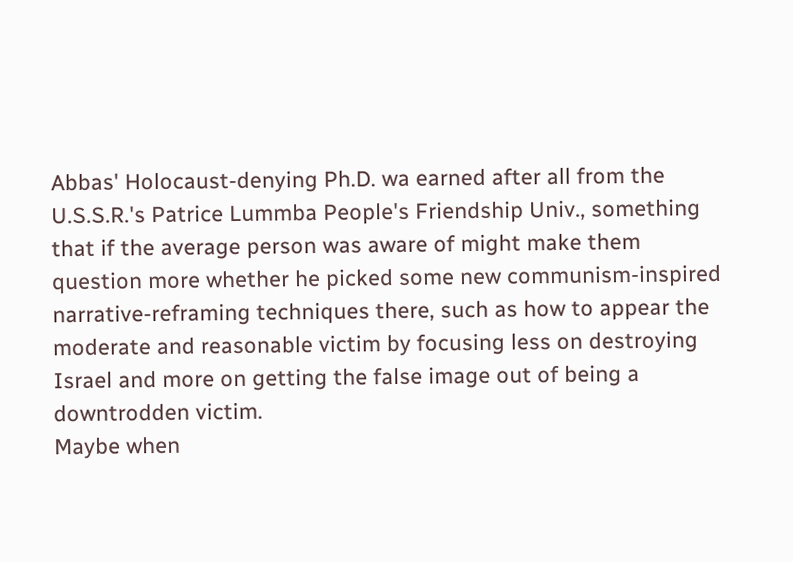Abbas' Holocaust-denying Ph.D. wa earned after all from the U.S.S.R.'s Patrice Lummba People's Friendship Univ., something that if the average person was aware of might make them question more whether he picked some new communism-inspired narrative-reframing techniques there, such as how to appear the moderate and reasonable victim by focusing less on destroying Israel and more on getting the false image out of being a downtrodden victim.
Maybe when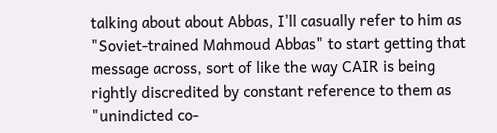talking about about Abbas, I'll casually refer to him as "Soviet-trained Mahmoud Abbas" to start getting that message across, sort of like the way CAIR is being rightly discredited by constant reference to them as "unindicted co-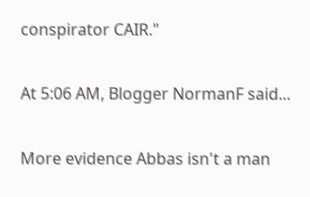conspirator CAIR."

At 5:06 AM, Blogger NormanF said...

More evidence Abbas isn't a man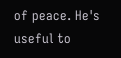of peace. He's useful to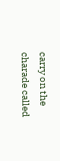carry on the charade called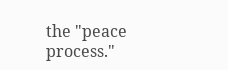the "peace process."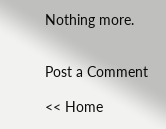Nothing more.


Post a Comment

<< Home